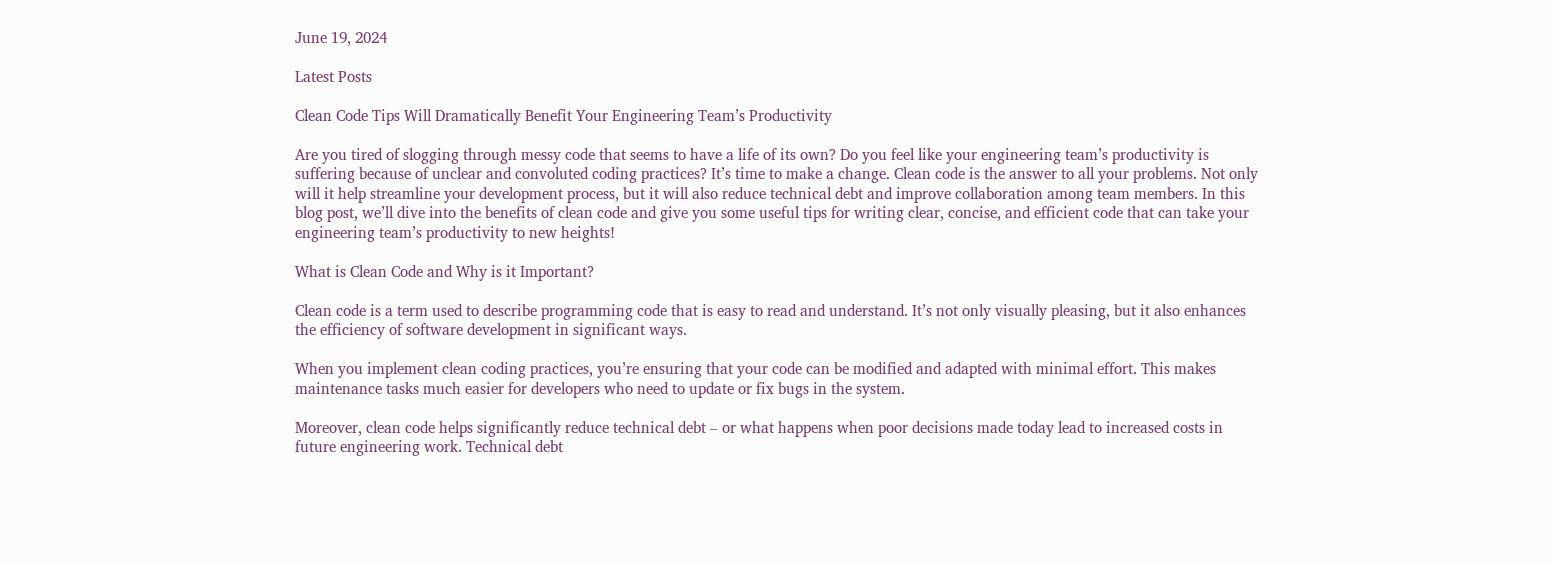June 19, 2024

Latest Posts

Clean Code Tips Will Dramatically Benefit Your Engineering Team’s Productivity

Are you tired of slogging through messy code that seems to have a life of its own? Do you feel like your engineering team’s productivity is suffering because of unclear and convoluted coding practices? It’s time to make a change. Clean code is the answer to all your problems. Not only will it help streamline your development process, but it will also reduce technical debt and improve collaboration among team members. In this blog post, we’ll dive into the benefits of clean code and give you some useful tips for writing clear, concise, and efficient code that can take your engineering team’s productivity to new heights!

What is Clean Code and Why is it Important?

Clean code is a term used to describe programming code that is easy to read and understand. It’s not only visually pleasing, but it also enhances the efficiency of software development in significant ways.

When you implement clean coding practices, you’re ensuring that your code can be modified and adapted with minimal effort. This makes maintenance tasks much easier for developers who need to update or fix bugs in the system.

Moreover, clean code helps significantly reduce technical debt – or what happens when poor decisions made today lead to increased costs in future engineering work. Technical debt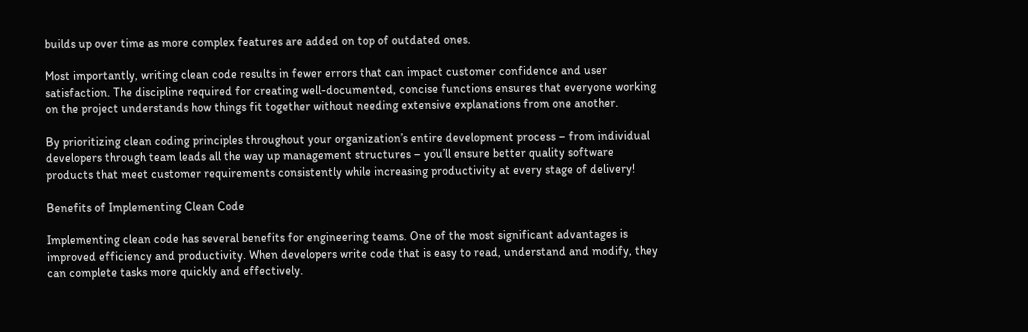builds up over time as more complex features are added on top of outdated ones.

Most importantly, writing clean code results in fewer errors that can impact customer confidence and user satisfaction. The discipline required for creating well-documented, concise functions ensures that everyone working on the project understands how things fit together without needing extensive explanations from one another.

By prioritizing clean coding principles throughout your organization’s entire development process – from individual developers through team leads all the way up management structures – you’ll ensure better quality software products that meet customer requirements consistently while increasing productivity at every stage of delivery!

Benefits of Implementing Clean Code

Implementing clean code has several benefits for engineering teams. One of the most significant advantages is improved efficiency and productivity. When developers write code that is easy to read, understand and modify, they can complete tasks more quickly and effectively.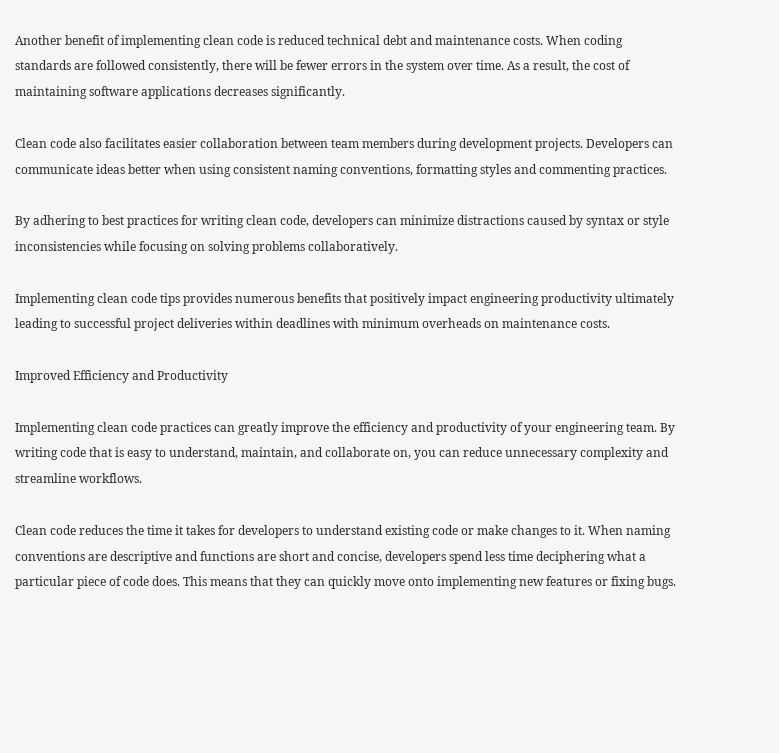Another benefit of implementing clean code is reduced technical debt and maintenance costs. When coding standards are followed consistently, there will be fewer errors in the system over time. As a result, the cost of maintaining software applications decreases significantly.

Clean code also facilitates easier collaboration between team members during development projects. Developers can communicate ideas better when using consistent naming conventions, formatting styles and commenting practices.

By adhering to best practices for writing clean code, developers can minimize distractions caused by syntax or style inconsistencies while focusing on solving problems collaboratively.

Implementing clean code tips provides numerous benefits that positively impact engineering productivity ultimately leading to successful project deliveries within deadlines with minimum overheads on maintenance costs.

Improved Efficiency and Productivity

Implementing clean code practices can greatly improve the efficiency and productivity of your engineering team. By writing code that is easy to understand, maintain, and collaborate on, you can reduce unnecessary complexity and streamline workflows.

Clean code reduces the time it takes for developers to understand existing code or make changes to it. When naming conventions are descriptive and functions are short and concise, developers spend less time deciphering what a particular piece of code does. This means that they can quickly move onto implementing new features or fixing bugs.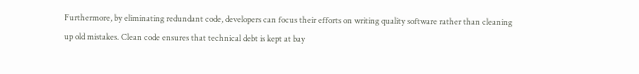Furthermore, by eliminating redundant code, developers can focus their efforts on writing quality software rather than cleaning up old mistakes. Clean code ensures that technical debt is kept at bay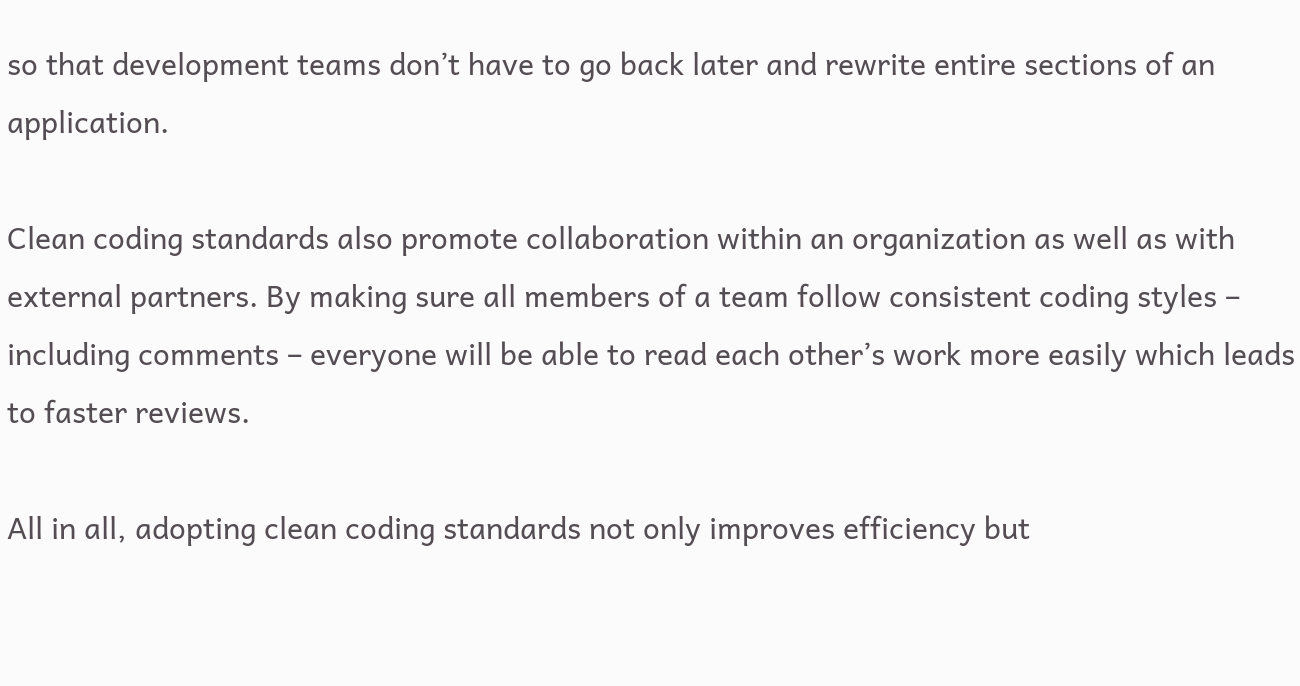so that development teams don’t have to go back later and rewrite entire sections of an application.

Clean coding standards also promote collaboration within an organization as well as with external partners. By making sure all members of a team follow consistent coding styles – including comments – everyone will be able to read each other’s work more easily which leads to faster reviews.

All in all, adopting clean coding standards not only improves efficiency but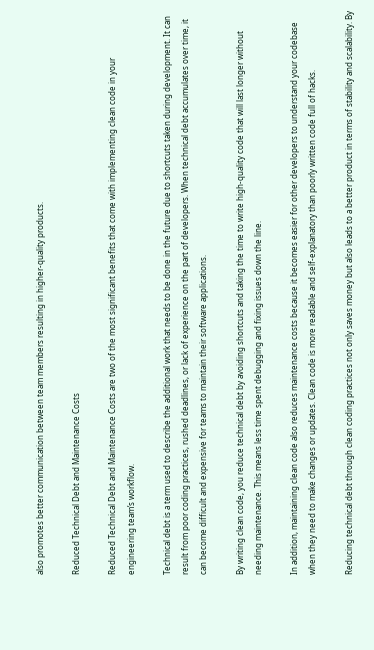also promotes better communication between team members resulting in higher-quality products.

Reduced Technical Debt and Maintenance Costs

Reduced Technical Debt and Maintenance Costs are two of the most significant benefits that come with implementing clean code in your engineering team’s workflow.

Technical debt is a term used to describe the additional work that needs to be done in the future due to shortcuts taken during development. It can result from poor coding practices, rushed deadlines, or lack of experience on the part of developers. When technical debt accumulates over time, it can become difficult and expensive for teams to maintain their software applications.

By writing clean code, you reduce technical debt by avoiding shortcuts and taking the time to write high-quality code that will last longer without needing maintenance. This means less time spent debugging and fixing issues down the line.

In addition, maintaining clean code also reduces maintenance costs because it becomes easier for other developers to understand your codebase when they need to make changes or updates. Clean code is more readable and self-explanatory than poorly written code full of hacks.

Reducing technical debt through clean coding practices not only saves money but also leads to a better product in terms of stability and scalability. By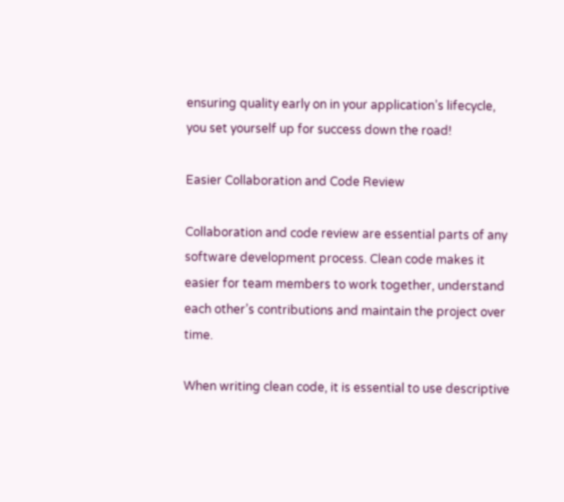ensuring quality early on in your application’s lifecycle, you set yourself up for success down the road!

Easier Collaboration and Code Review

Collaboration and code review are essential parts of any software development process. Clean code makes it easier for team members to work together, understand each other’s contributions and maintain the project over time.

When writing clean code, it is essential to use descriptive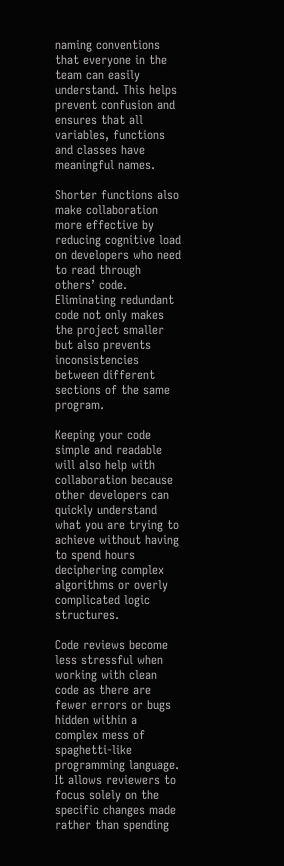naming conventions that everyone in the team can easily understand. This helps prevent confusion and ensures that all variables, functions and classes have meaningful names.

Shorter functions also make collaboration more effective by reducing cognitive load on developers who need to read through others’ code. Eliminating redundant code not only makes the project smaller but also prevents inconsistencies between different sections of the same program.

Keeping your code simple and readable will also help with collaboration because other developers can quickly understand what you are trying to achieve without having to spend hours deciphering complex algorithms or overly complicated logic structures.

Code reviews become less stressful when working with clean code as there are fewer errors or bugs hidden within a complex mess of spaghetti-like programming language. It allows reviewers to focus solely on the specific changes made rather than spending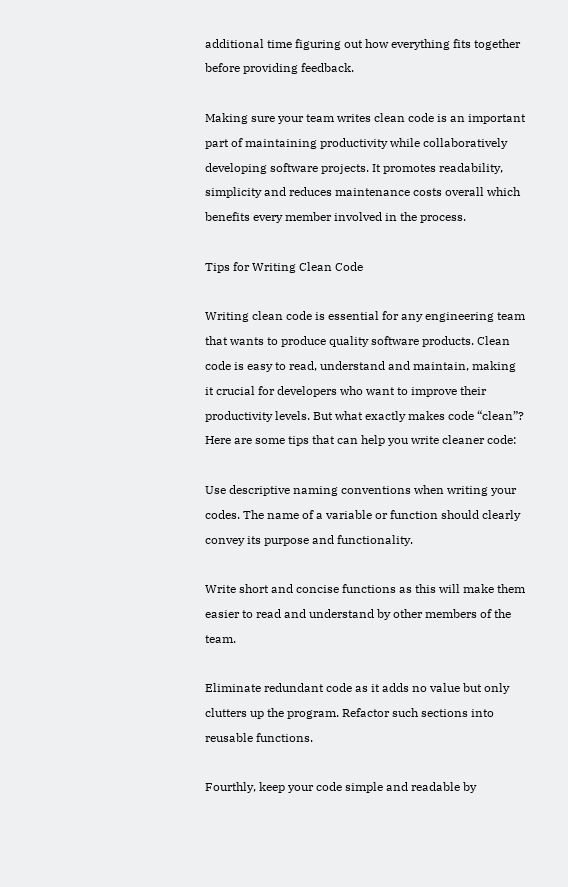additional time figuring out how everything fits together before providing feedback.

Making sure your team writes clean code is an important part of maintaining productivity while collaboratively developing software projects. It promotes readability, simplicity and reduces maintenance costs overall which benefits every member involved in the process.

Tips for Writing Clean Code

Writing clean code is essential for any engineering team that wants to produce quality software products. Clean code is easy to read, understand and maintain, making it crucial for developers who want to improve their productivity levels. But what exactly makes code “clean”? Here are some tips that can help you write cleaner code:

Use descriptive naming conventions when writing your codes. The name of a variable or function should clearly convey its purpose and functionality.

Write short and concise functions as this will make them easier to read and understand by other members of the team.

Eliminate redundant code as it adds no value but only clutters up the program. Refactor such sections into reusable functions.

Fourthly, keep your code simple and readable by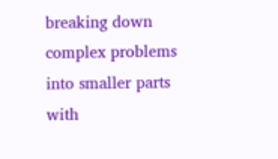breaking down complex problems into smaller parts with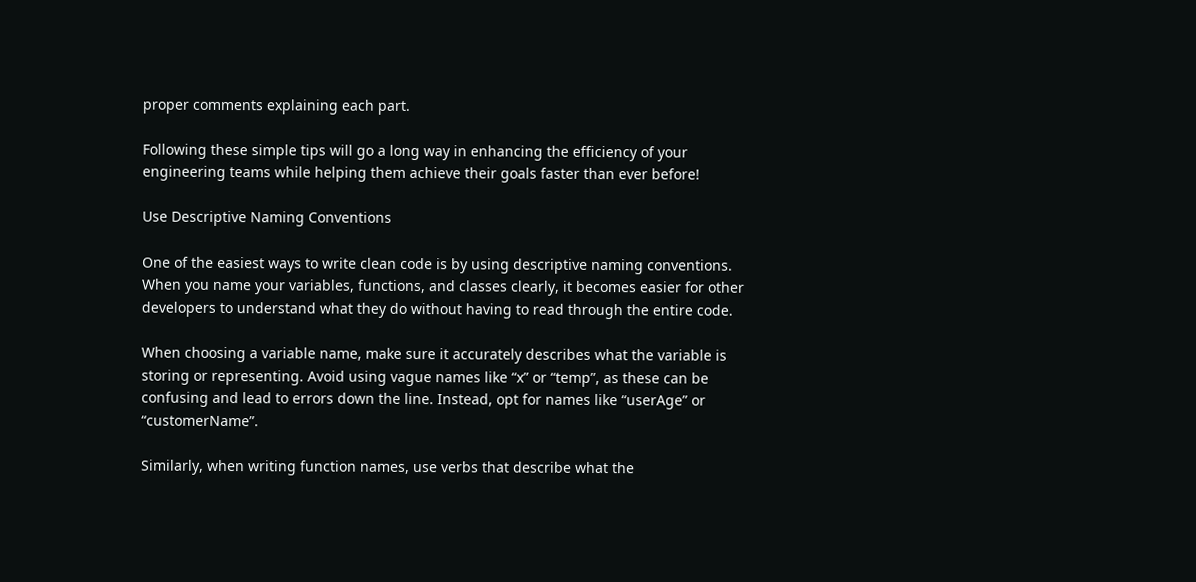proper comments explaining each part.

Following these simple tips will go a long way in enhancing the efficiency of your engineering teams while helping them achieve their goals faster than ever before!

Use Descriptive Naming Conventions

One of the easiest ways to write clean code is by using descriptive naming conventions. When you name your variables, functions, and classes clearly, it becomes easier for other developers to understand what they do without having to read through the entire code.

When choosing a variable name, make sure it accurately describes what the variable is storing or representing. Avoid using vague names like “x” or “temp”, as these can be confusing and lead to errors down the line. Instead, opt for names like “userAge” or “customerName”.

Similarly, when writing function names, use verbs that describe what the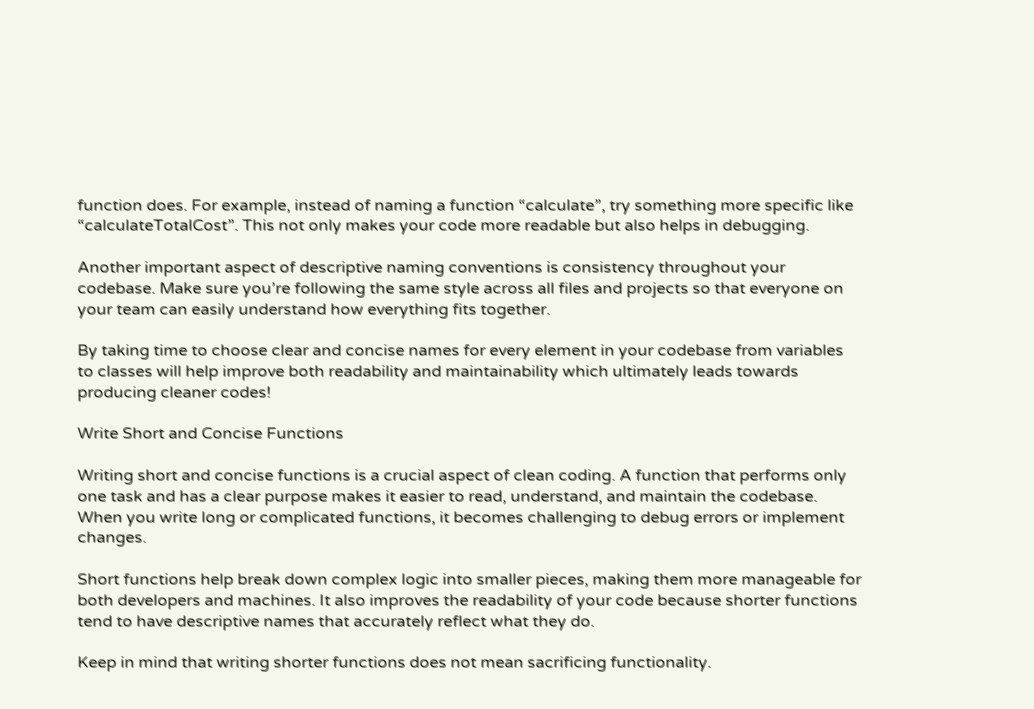function does. For example, instead of naming a function “calculate”, try something more specific like “calculateTotalCost”. This not only makes your code more readable but also helps in debugging.

Another important aspect of descriptive naming conventions is consistency throughout your codebase. Make sure you’re following the same style across all files and projects so that everyone on your team can easily understand how everything fits together.

By taking time to choose clear and concise names for every element in your codebase from variables to classes will help improve both readability and maintainability which ultimately leads towards producing cleaner codes!

Write Short and Concise Functions

Writing short and concise functions is a crucial aspect of clean coding. A function that performs only one task and has a clear purpose makes it easier to read, understand, and maintain the codebase. When you write long or complicated functions, it becomes challenging to debug errors or implement changes.

Short functions help break down complex logic into smaller pieces, making them more manageable for both developers and machines. It also improves the readability of your code because shorter functions tend to have descriptive names that accurately reflect what they do.

Keep in mind that writing shorter functions does not mean sacrificing functionality.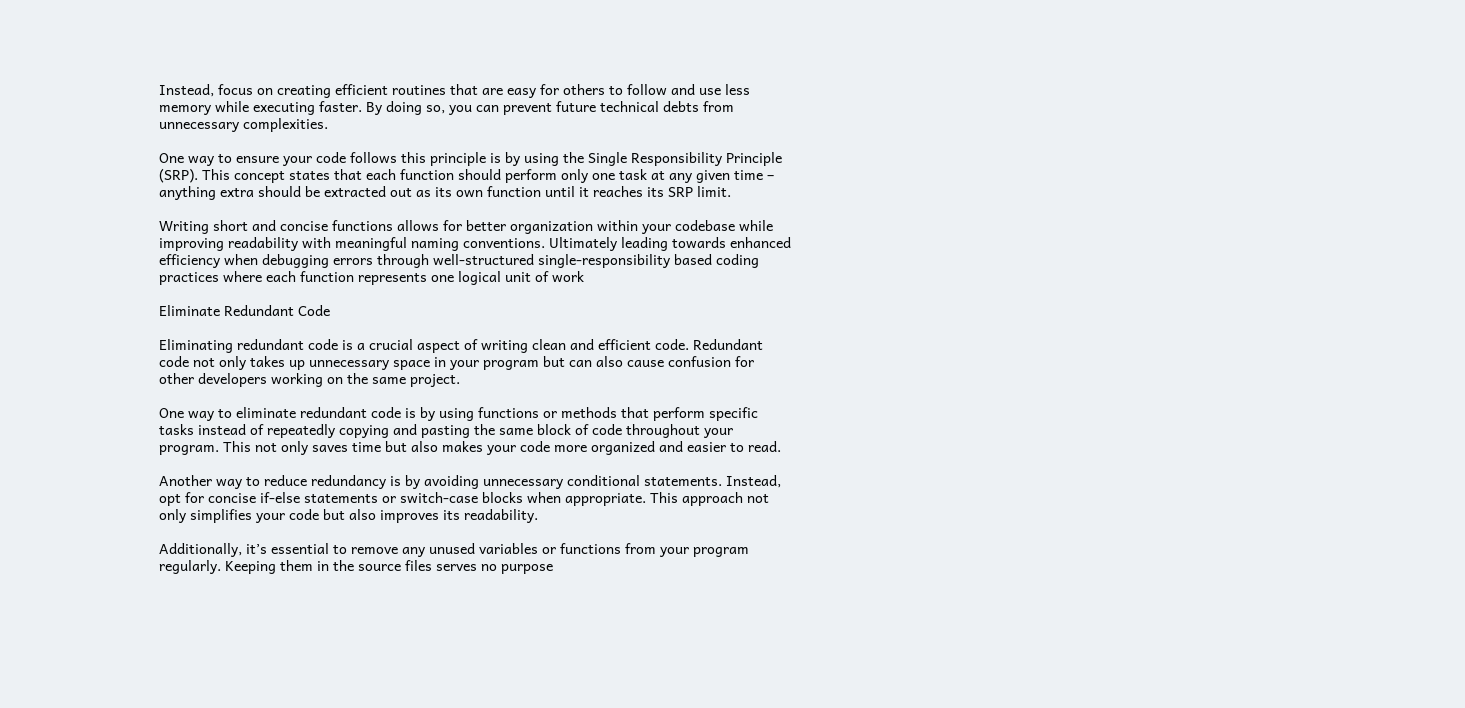Instead, focus on creating efficient routines that are easy for others to follow and use less memory while executing faster. By doing so, you can prevent future technical debts from unnecessary complexities.

One way to ensure your code follows this principle is by using the Single Responsibility Principle (SRP). This concept states that each function should perform only one task at any given time – anything extra should be extracted out as its own function until it reaches its SRP limit.

Writing short and concise functions allows for better organization within your codebase while improving readability with meaningful naming conventions. Ultimately leading towards enhanced efficiency when debugging errors through well-structured single-responsibility based coding practices where each function represents one logical unit of work

Eliminate Redundant Code

Eliminating redundant code is a crucial aspect of writing clean and efficient code. Redundant code not only takes up unnecessary space in your program but can also cause confusion for other developers working on the same project.

One way to eliminate redundant code is by using functions or methods that perform specific tasks instead of repeatedly copying and pasting the same block of code throughout your program. This not only saves time but also makes your code more organized and easier to read.

Another way to reduce redundancy is by avoiding unnecessary conditional statements. Instead, opt for concise if-else statements or switch-case blocks when appropriate. This approach not only simplifies your code but also improves its readability.

Additionally, it’s essential to remove any unused variables or functions from your program regularly. Keeping them in the source files serves no purpose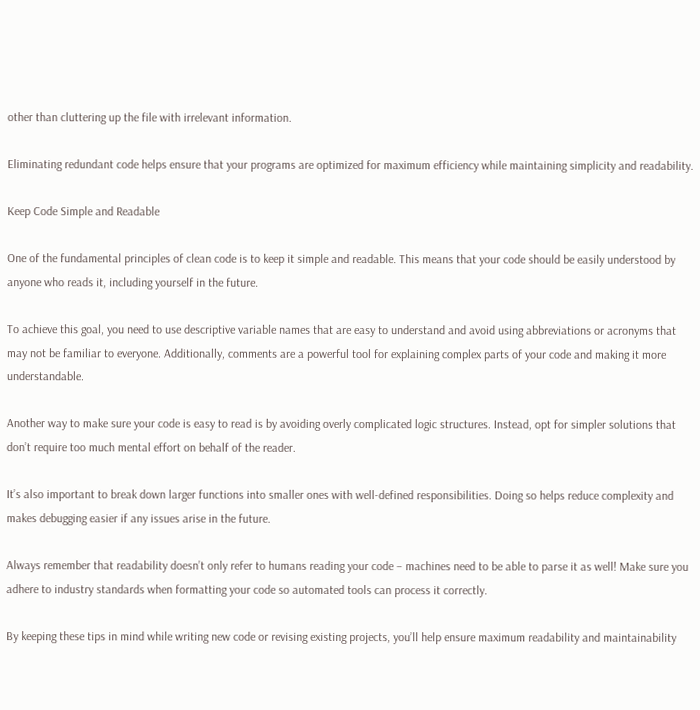other than cluttering up the file with irrelevant information.

Eliminating redundant code helps ensure that your programs are optimized for maximum efficiency while maintaining simplicity and readability.

Keep Code Simple and Readable

One of the fundamental principles of clean code is to keep it simple and readable. This means that your code should be easily understood by anyone who reads it, including yourself in the future.

To achieve this goal, you need to use descriptive variable names that are easy to understand and avoid using abbreviations or acronyms that may not be familiar to everyone. Additionally, comments are a powerful tool for explaining complex parts of your code and making it more understandable.

Another way to make sure your code is easy to read is by avoiding overly complicated logic structures. Instead, opt for simpler solutions that don’t require too much mental effort on behalf of the reader.

It’s also important to break down larger functions into smaller ones with well-defined responsibilities. Doing so helps reduce complexity and makes debugging easier if any issues arise in the future.

Always remember that readability doesn’t only refer to humans reading your code – machines need to be able to parse it as well! Make sure you adhere to industry standards when formatting your code so automated tools can process it correctly.

By keeping these tips in mind while writing new code or revising existing projects, you’ll help ensure maximum readability and maintainability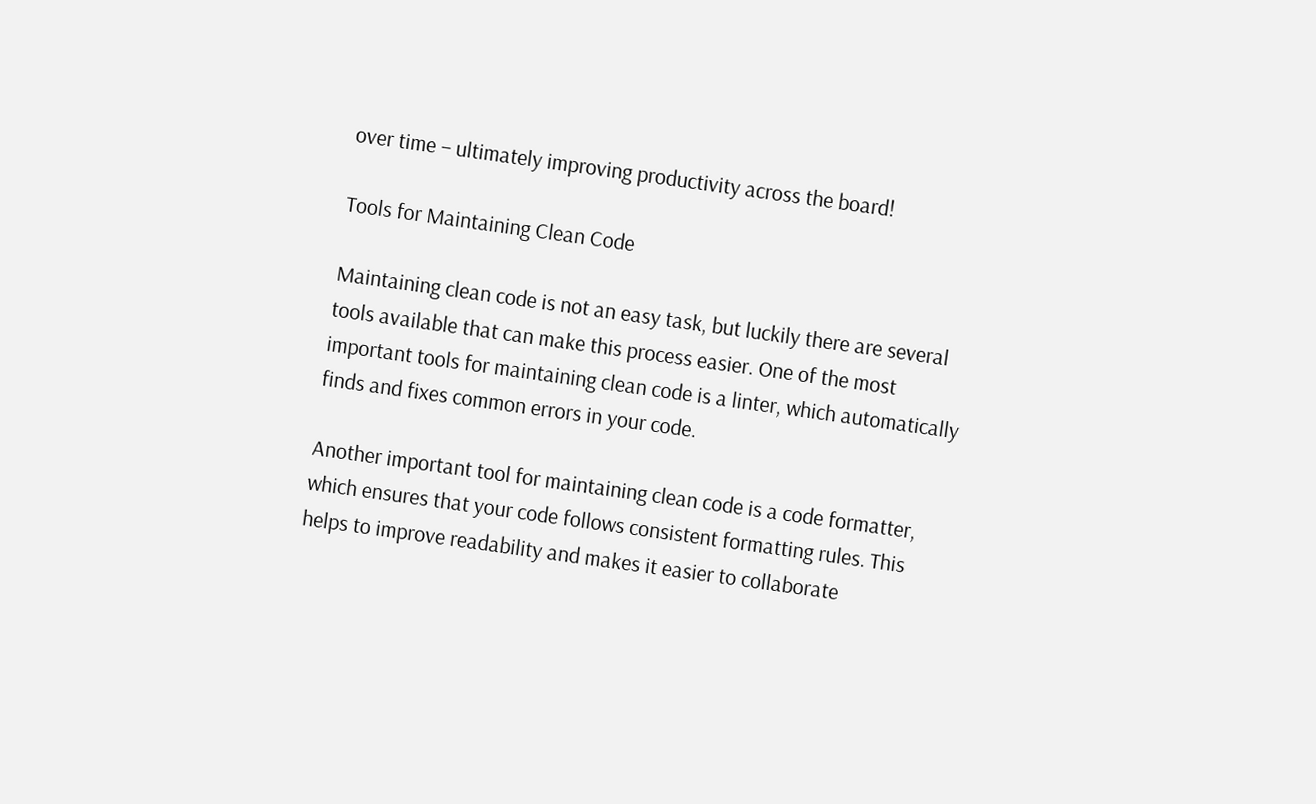over time – ultimately improving productivity across the board!

Tools for Maintaining Clean Code

Maintaining clean code is not an easy task, but luckily there are several tools available that can make this process easier. One of the most important tools for maintaining clean code is a linter, which automatically finds and fixes common errors in your code.

Another important tool for maintaining clean code is a code formatter, which ensures that your code follows consistent formatting rules. This helps to improve readability and makes it easier to collaborate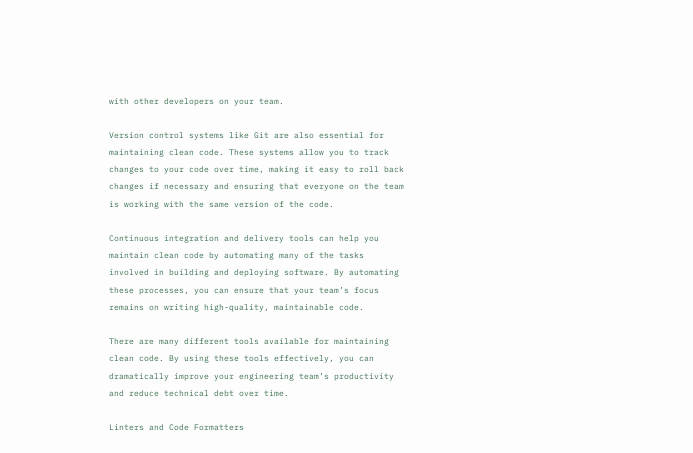with other developers on your team.

Version control systems like Git are also essential for maintaining clean code. These systems allow you to track changes to your code over time, making it easy to roll back changes if necessary and ensuring that everyone on the team is working with the same version of the code.

Continuous integration and delivery tools can help you maintain clean code by automating many of the tasks involved in building and deploying software. By automating these processes, you can ensure that your team’s focus remains on writing high-quality, maintainable code.

There are many different tools available for maintaining clean code. By using these tools effectively, you can dramatically improve your engineering team’s productivity and reduce technical debt over time.

Linters and Code Formatters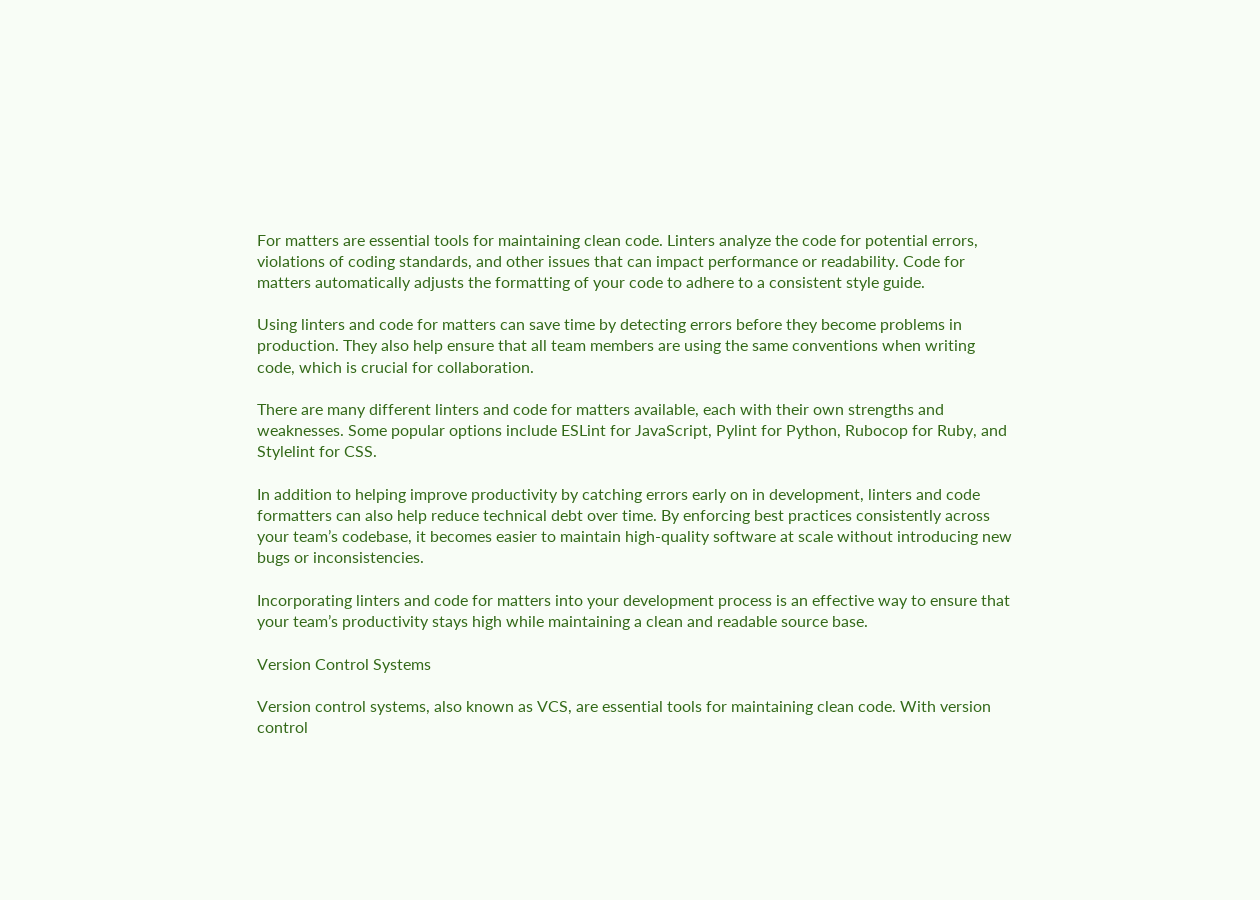For matters are essential tools for maintaining clean code. Linters analyze the code for potential errors, violations of coding standards, and other issues that can impact performance or readability. Code for matters automatically adjusts the formatting of your code to adhere to a consistent style guide.

Using linters and code for matters can save time by detecting errors before they become problems in production. They also help ensure that all team members are using the same conventions when writing code, which is crucial for collaboration.

There are many different linters and code for matters available, each with their own strengths and weaknesses. Some popular options include ESLint for JavaScript, Pylint for Python, Rubocop for Ruby, and Stylelint for CSS.

In addition to helping improve productivity by catching errors early on in development, linters and code formatters can also help reduce technical debt over time. By enforcing best practices consistently across your team’s codebase, it becomes easier to maintain high-quality software at scale without introducing new bugs or inconsistencies.

Incorporating linters and code for matters into your development process is an effective way to ensure that your team’s productivity stays high while maintaining a clean and readable source base.

Version Control Systems

Version control systems, also known as VCS, are essential tools for maintaining clean code. With version control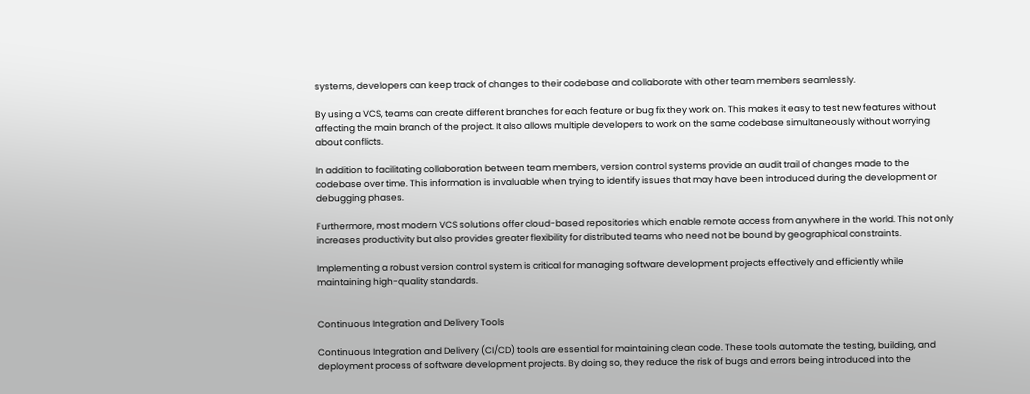systems, developers can keep track of changes to their codebase and collaborate with other team members seamlessly.

By using a VCS, teams can create different branches for each feature or bug fix they work on. This makes it easy to test new features without affecting the main branch of the project. It also allows multiple developers to work on the same codebase simultaneously without worrying about conflicts.

In addition to facilitating collaboration between team members, version control systems provide an audit trail of changes made to the codebase over time. This information is invaluable when trying to identify issues that may have been introduced during the development or debugging phases.

Furthermore, most modern VCS solutions offer cloud-based repositories which enable remote access from anywhere in the world. This not only increases productivity but also provides greater flexibility for distributed teams who need not be bound by geographical constraints.

Implementing a robust version control system is critical for managing software development projects effectively and efficiently while maintaining high-quality standards.


Continuous Integration and Delivery Tools

Continuous Integration and Delivery (CI/CD) tools are essential for maintaining clean code. These tools automate the testing, building, and deployment process of software development projects. By doing so, they reduce the risk of bugs and errors being introduced into the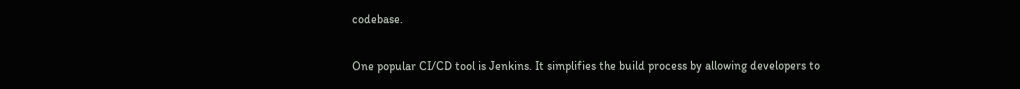codebase.

One popular CI/CD tool is Jenkins. It simplifies the build process by allowing developers to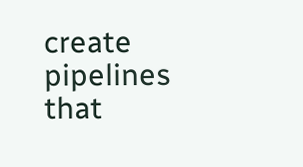create pipelines that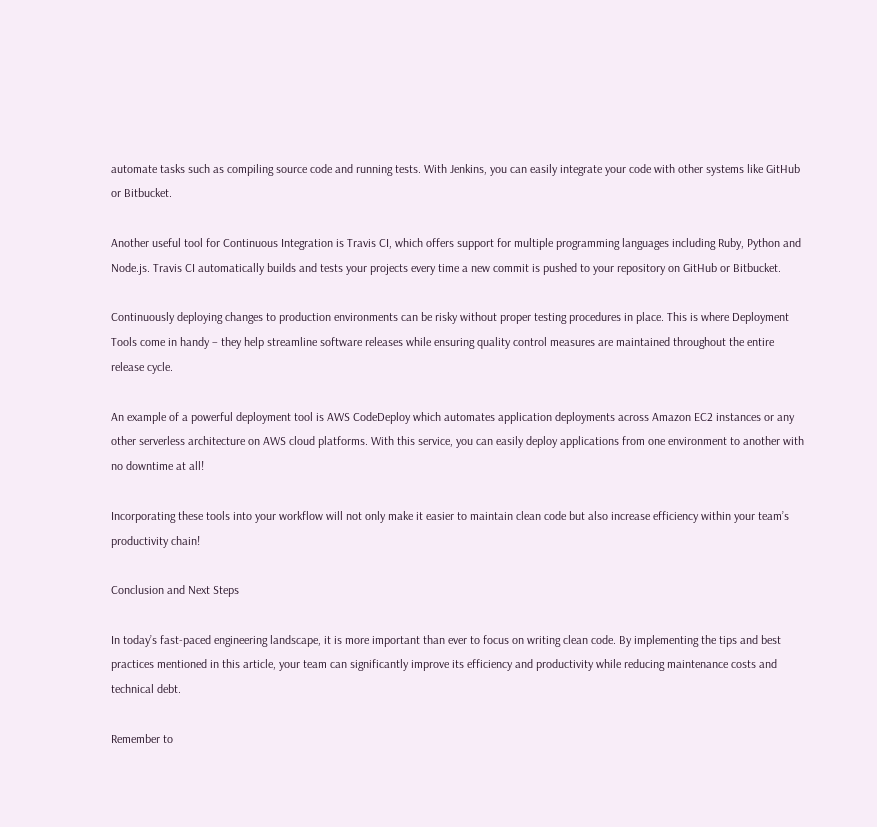automate tasks such as compiling source code and running tests. With Jenkins, you can easily integrate your code with other systems like GitHub or Bitbucket.

Another useful tool for Continuous Integration is Travis CI, which offers support for multiple programming languages including Ruby, Python and Node.js. Travis CI automatically builds and tests your projects every time a new commit is pushed to your repository on GitHub or Bitbucket.

Continuously deploying changes to production environments can be risky without proper testing procedures in place. This is where Deployment Tools come in handy – they help streamline software releases while ensuring quality control measures are maintained throughout the entire release cycle.

An example of a powerful deployment tool is AWS CodeDeploy which automates application deployments across Amazon EC2 instances or any other serverless architecture on AWS cloud platforms. With this service, you can easily deploy applications from one environment to another with no downtime at all!

Incorporating these tools into your workflow will not only make it easier to maintain clean code but also increase efficiency within your team’s productivity chain!

Conclusion and Next Steps

In today’s fast-paced engineering landscape, it is more important than ever to focus on writing clean code. By implementing the tips and best practices mentioned in this article, your team can significantly improve its efficiency and productivity while reducing maintenance costs and technical debt.

Remember to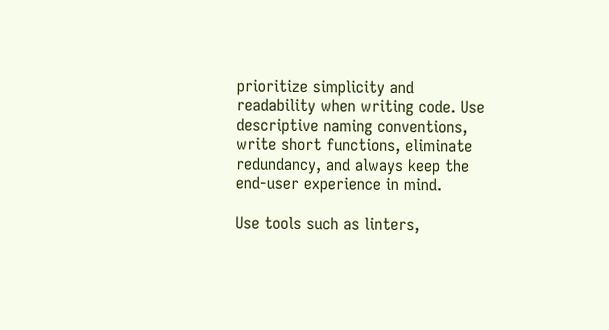prioritize simplicity and readability when writing code. Use descriptive naming conventions, write short functions, eliminate redundancy, and always keep the end-user experience in mind.

Use tools such as linters,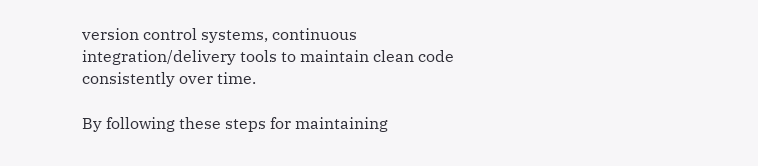version control systems, continuous integration/delivery tools to maintain clean code consistently over time.

By following these steps for maintaining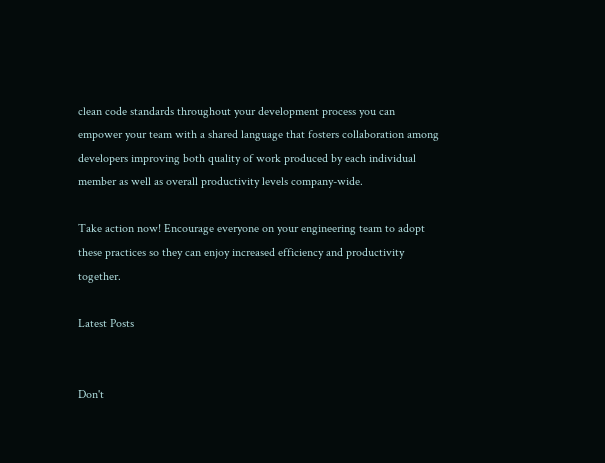clean code standards throughout your development process you can empower your team with a shared language that fosters collaboration among developers improving both quality of work produced by each individual member as well as overall productivity levels company-wide.

Take action now! Encourage everyone on your engineering team to adopt these practices so they can enjoy increased efficiency and productivity together.

Latest Posts


Don't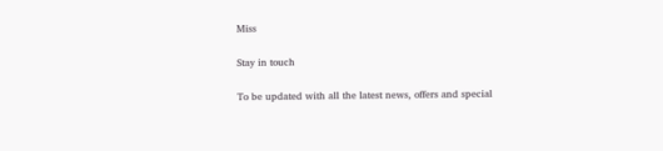Miss

Stay in touch

To be updated with all the latest news, offers and special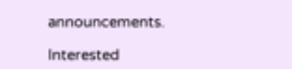announcements.

Interested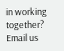in working together? Email us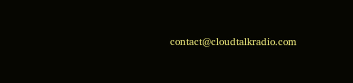contact@cloudtalkradio.com